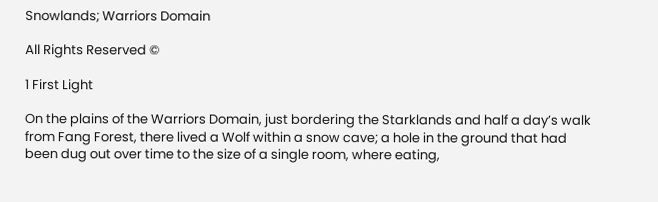Snowlands; Warriors Domain

All Rights Reserved ©

1 First Light

On the plains of the Warriors Domain, just bordering the Starklands and half a day’s walk from Fang Forest, there lived a Wolf within a snow cave; a hole in the ground that had been dug out over time to the size of a single room, where eating,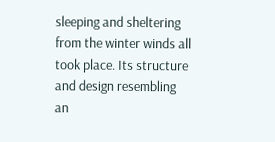sleeping and sheltering from the winter winds all took place. Its structure and design resembling an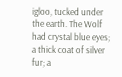igloo, tucked under the earth. The Wolf had crystal blue eyes; a thick coat of silver fur; a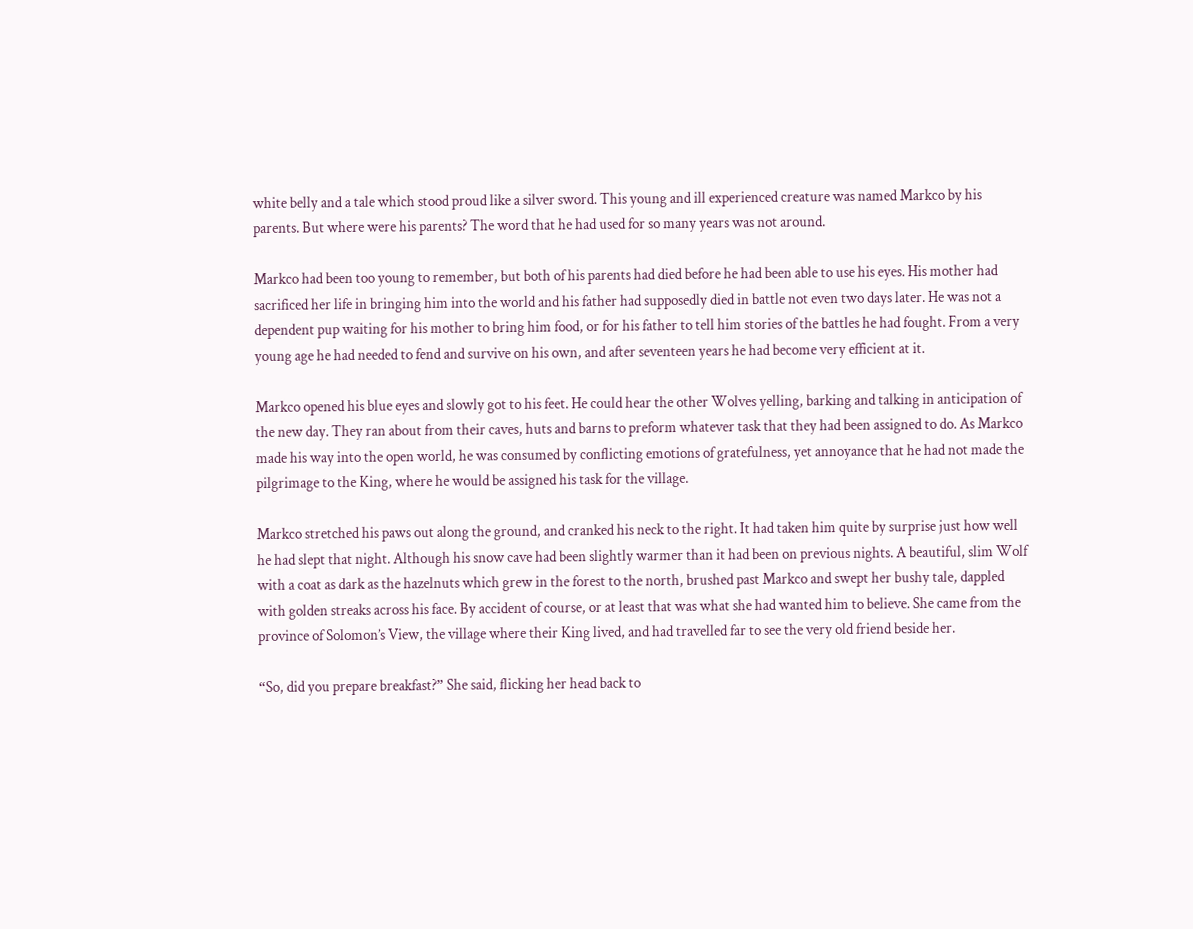white belly and a tale which stood proud like a silver sword. This young and ill experienced creature was named Markco by his parents. But where were his parents? The word that he had used for so many years was not around.

Markco had been too young to remember, but both of his parents had died before he had been able to use his eyes. His mother had sacrificed her life in bringing him into the world and his father had supposedly died in battle not even two days later. He was not a dependent pup waiting for his mother to bring him food, or for his father to tell him stories of the battles he had fought. From a very young age he had needed to fend and survive on his own, and after seventeen years he had become very efficient at it.

Markco opened his blue eyes and slowly got to his feet. He could hear the other Wolves yelling, barking and talking in anticipation of the new day. They ran about from their caves, huts and barns to preform whatever task that they had been assigned to do. As Markco made his way into the open world, he was consumed by conflicting emotions of gratefulness, yet annoyance that he had not made the pilgrimage to the King, where he would be assigned his task for the village.

Markco stretched his paws out along the ground, and cranked his neck to the right. It had taken him quite by surprise just how well he had slept that night. Although his snow cave had been slightly warmer than it had been on previous nights. A beautiful, slim Wolf with a coat as dark as the hazelnuts which grew in the forest to the north, brushed past Markco and swept her bushy tale, dappled with golden streaks across his face. By accident of course, or at least that was what she had wanted him to believe. She came from the province of Solomon’s View, the village where their King lived, and had travelled far to see the very old friend beside her.

“So, did you prepare breakfast?” She said, flicking her head back to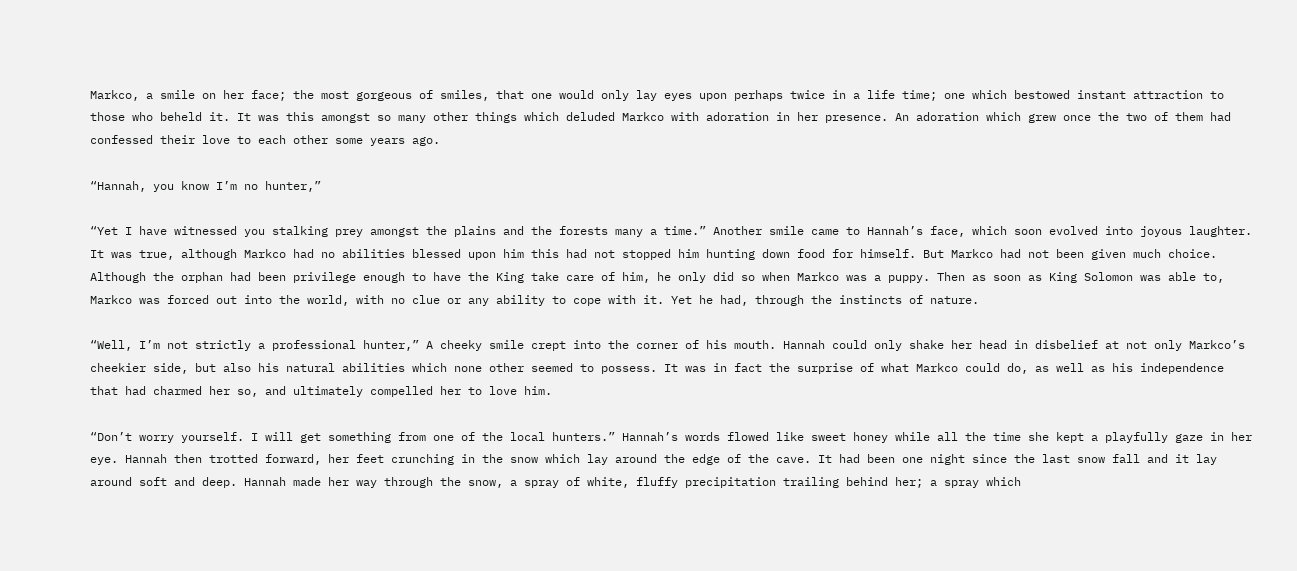Markco, a smile on her face; the most gorgeous of smiles, that one would only lay eyes upon perhaps twice in a life time; one which bestowed instant attraction to those who beheld it. It was this amongst so many other things which deluded Markco with adoration in her presence. An adoration which grew once the two of them had confessed their love to each other some years ago.

“Hannah, you know I’m no hunter,”

“Yet I have witnessed you stalking prey amongst the plains and the forests many a time.” Another smile came to Hannah’s face, which soon evolved into joyous laughter. It was true, although Markco had no abilities blessed upon him this had not stopped him hunting down food for himself. But Markco had not been given much choice. Although the orphan had been privilege enough to have the King take care of him, he only did so when Markco was a puppy. Then as soon as King Solomon was able to, Markco was forced out into the world, with no clue or any ability to cope with it. Yet he had, through the instincts of nature.

“Well, I’m not strictly a professional hunter,” A cheeky smile crept into the corner of his mouth. Hannah could only shake her head in disbelief at not only Markco’s cheekier side, but also his natural abilities which none other seemed to possess. It was in fact the surprise of what Markco could do, as well as his independence that had charmed her so, and ultimately compelled her to love him.

“Don’t worry yourself. I will get something from one of the local hunters.” Hannah’s words flowed like sweet honey while all the time she kept a playfully gaze in her eye. Hannah then trotted forward, her feet crunching in the snow which lay around the edge of the cave. It had been one night since the last snow fall and it lay around soft and deep. Hannah made her way through the snow, a spray of white, fluffy precipitation trailing behind her; a spray which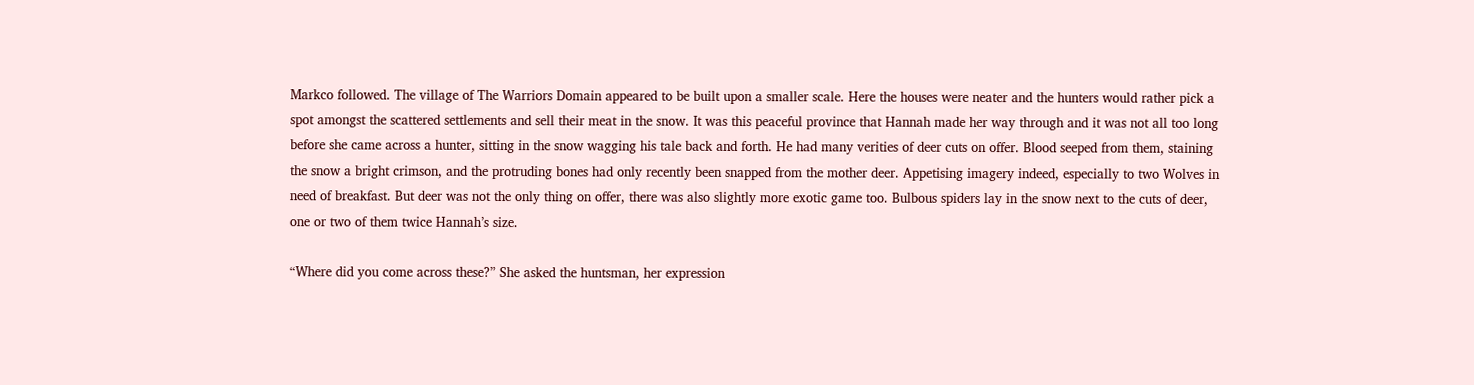Markco followed. The village of The Warriors Domain appeared to be built upon a smaller scale. Here the houses were neater and the hunters would rather pick a spot amongst the scattered settlements and sell their meat in the snow. It was this peaceful province that Hannah made her way through and it was not all too long before she came across a hunter, sitting in the snow wagging his tale back and forth. He had many verities of deer cuts on offer. Blood seeped from them, staining the snow a bright crimson, and the protruding bones had only recently been snapped from the mother deer. Appetising imagery indeed, especially to two Wolves in need of breakfast. But deer was not the only thing on offer, there was also slightly more exotic game too. Bulbous spiders lay in the snow next to the cuts of deer, one or two of them twice Hannah’s size.

“Where did you come across these?” She asked the huntsman, her expression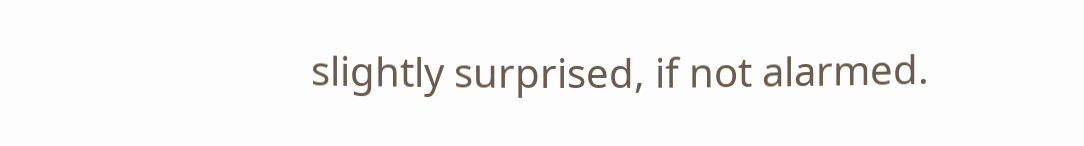slightly surprised, if not alarmed.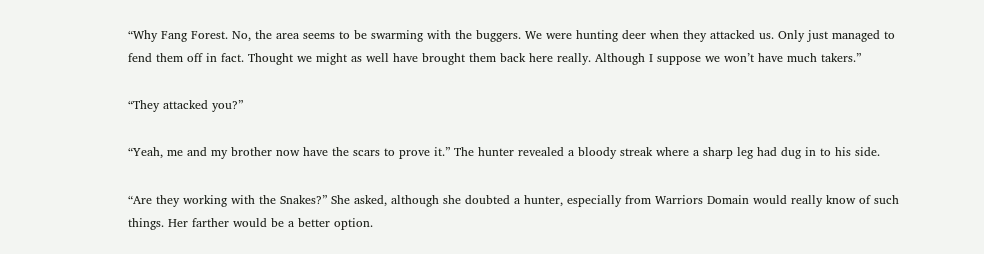“Why Fang Forest. No, the area seems to be swarming with the buggers. We were hunting deer when they attacked us. Only just managed to fend them off in fact. Thought we might as well have brought them back here really. Although I suppose we won’t have much takers.”

“They attacked you?”

“Yeah, me and my brother now have the scars to prove it.” The hunter revealed a bloody streak where a sharp leg had dug in to his side.

“Are they working with the Snakes?” She asked, although she doubted a hunter, especially from Warriors Domain would really know of such things. Her farther would be a better option.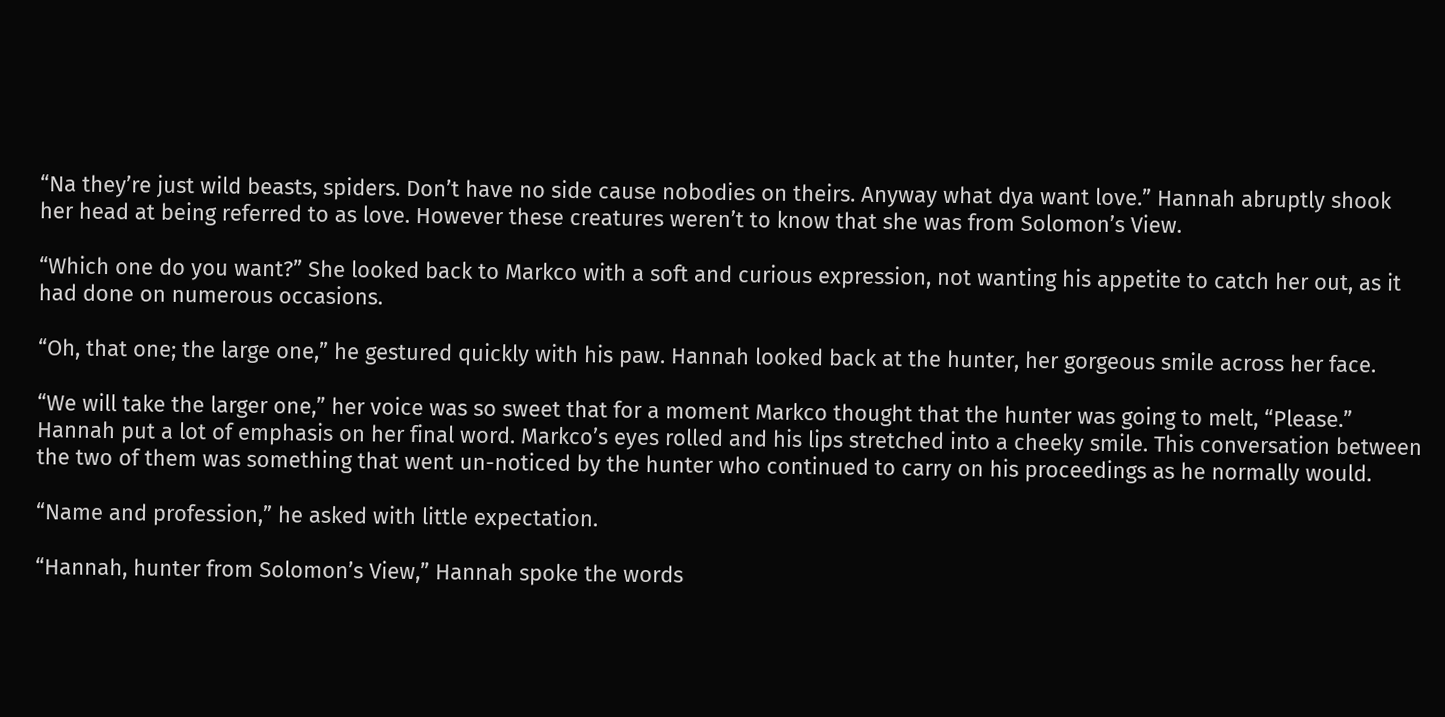“Na they’re just wild beasts, spiders. Don’t have no side cause nobodies on theirs. Anyway what dya want love.” Hannah abruptly shook her head at being referred to as love. However these creatures weren’t to know that she was from Solomon’s View.

“Which one do you want?” She looked back to Markco with a soft and curious expression, not wanting his appetite to catch her out, as it had done on numerous occasions.

“Oh, that one; the large one,” he gestured quickly with his paw. Hannah looked back at the hunter, her gorgeous smile across her face.

“We will take the larger one,” her voice was so sweet that for a moment Markco thought that the hunter was going to melt, “Please.” Hannah put a lot of emphasis on her final word. Markco’s eyes rolled and his lips stretched into a cheeky smile. This conversation between the two of them was something that went un-noticed by the hunter who continued to carry on his proceedings as he normally would.

“Name and profession,” he asked with little expectation.

“Hannah, hunter from Solomon’s View,” Hannah spoke the words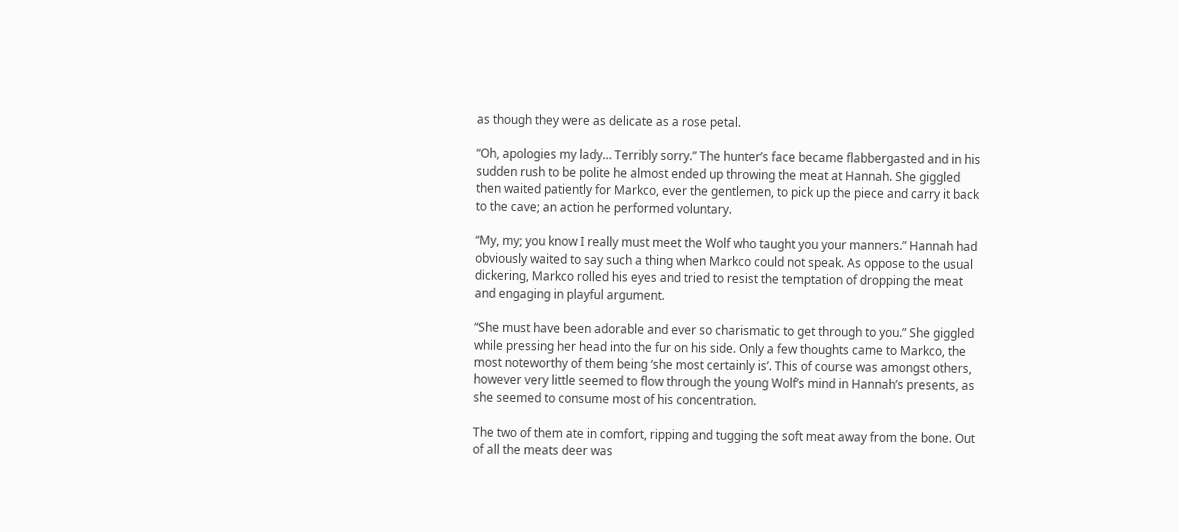as though they were as delicate as a rose petal.

“Oh, apologies my lady… Terribly sorry.” The hunter’s face became flabbergasted and in his sudden rush to be polite he almost ended up throwing the meat at Hannah. She giggled then waited patiently for Markco, ever the gentlemen, to pick up the piece and carry it back to the cave; an action he performed voluntary.

“My, my; you know I really must meet the Wolf who taught you your manners.” Hannah had obviously waited to say such a thing when Markco could not speak. As oppose to the usual dickering, Markco rolled his eyes and tried to resist the temptation of dropping the meat and engaging in playful argument.

“She must have been adorable and ever so charismatic to get through to you.” She giggled while pressing her head into the fur on his side. Only a few thoughts came to Markco, the most noteworthy of them being ‘she most certainly is’. This of course was amongst others, however very little seemed to flow through the young Wolf’s mind in Hannah’s presents, as she seemed to consume most of his concentration.

The two of them ate in comfort, ripping and tugging the soft meat away from the bone. Out of all the meats deer was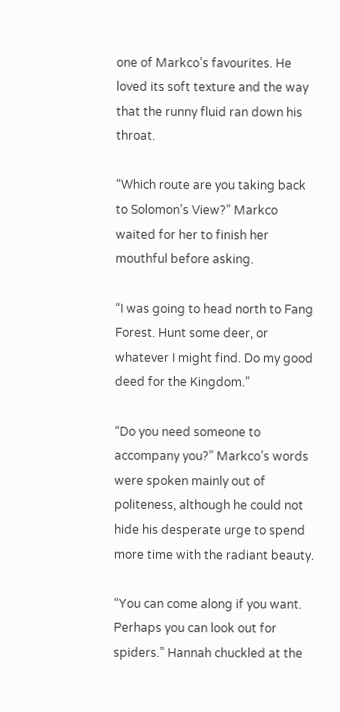one of Markco’s favourites. He loved its soft texture and the way that the runny fluid ran down his throat.

“Which route are you taking back to Solomon’s View?” Markco waited for her to finish her mouthful before asking.

“I was going to head north to Fang Forest. Hunt some deer, or whatever I might find. Do my good deed for the Kingdom.”

“Do you need someone to accompany you?” Markco’s words were spoken mainly out of politeness, although he could not hide his desperate urge to spend more time with the radiant beauty.

“You can come along if you want. Perhaps you can look out for spiders.” Hannah chuckled at the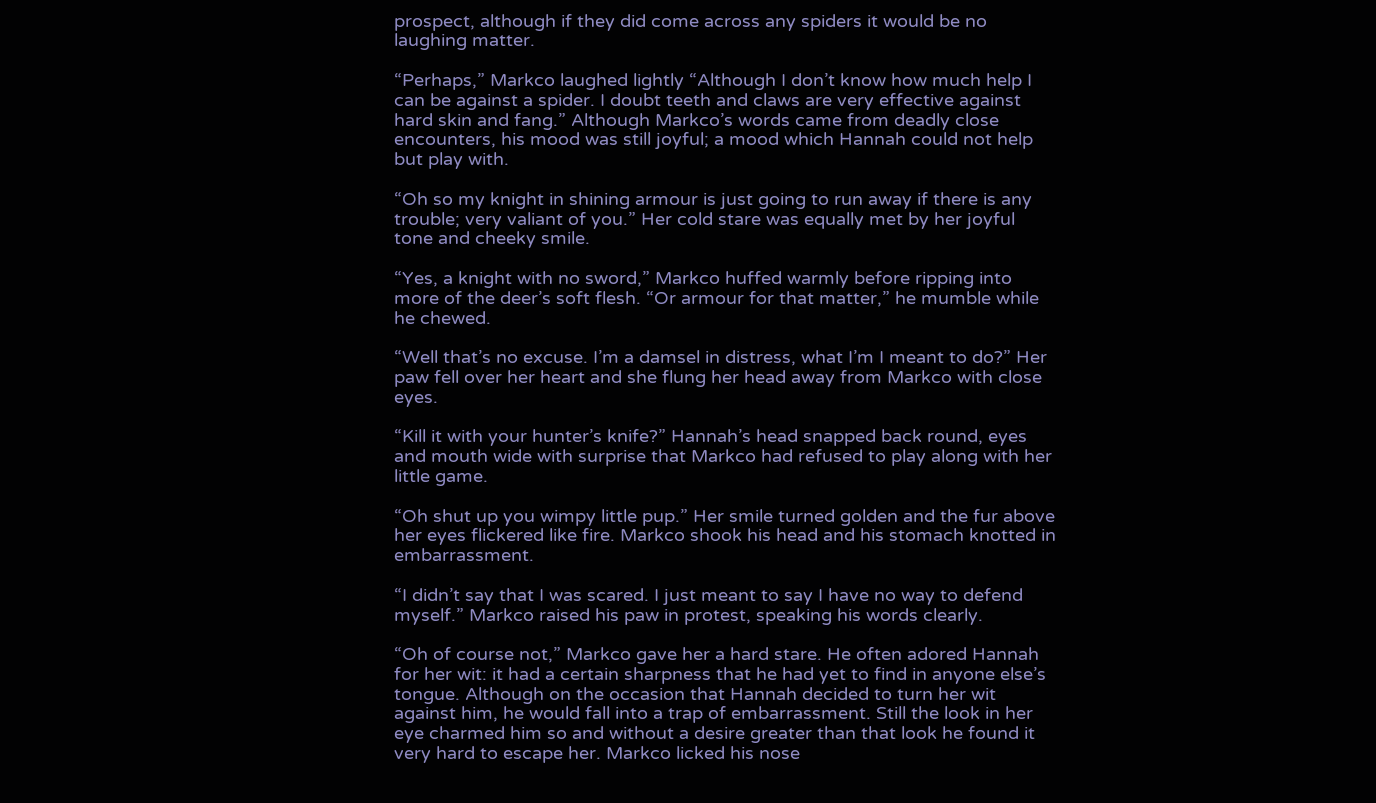prospect, although if they did come across any spiders it would be no laughing matter.

“Perhaps,” Markco laughed lightly “Although I don’t know how much help I can be against a spider. I doubt teeth and claws are very effective against hard skin and fang.” Although Markco’s words came from deadly close encounters, his mood was still joyful; a mood which Hannah could not help but play with.

“Oh so my knight in shining armour is just going to run away if there is any trouble; very valiant of you.” Her cold stare was equally met by her joyful tone and cheeky smile.

“Yes, a knight with no sword,” Markco huffed warmly before ripping into more of the deer’s soft flesh. “Or armour for that matter,” he mumble while he chewed.

“Well that’s no excuse. I’m a damsel in distress, what I’m I meant to do?” Her paw fell over her heart and she flung her head away from Markco with close eyes.

“Kill it with your hunter’s knife?” Hannah’s head snapped back round, eyes and mouth wide with surprise that Markco had refused to play along with her little game.

“Oh shut up you wimpy little pup.” Her smile turned golden and the fur above her eyes flickered like fire. Markco shook his head and his stomach knotted in embarrassment.

“I didn’t say that I was scared. I just meant to say I have no way to defend myself.” Markco raised his paw in protest, speaking his words clearly.

“Oh of course not,” Markco gave her a hard stare. He often adored Hannah for her wit: it had a certain sharpness that he had yet to find in anyone else’s tongue. Although on the occasion that Hannah decided to turn her wit against him, he would fall into a trap of embarrassment. Still the look in her eye charmed him so and without a desire greater than that look he found it very hard to escape her. Markco licked his nose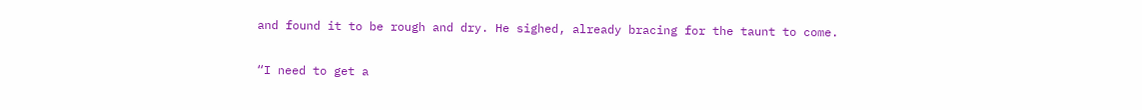and found it to be rough and dry. He sighed, already bracing for the taunt to come.

“I need to get a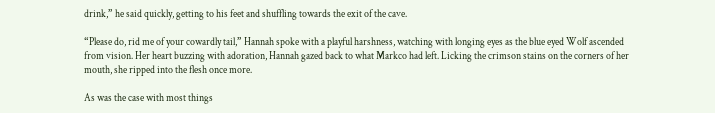drink,” he said quickly, getting to his feet and shuffling towards the exit of the cave.

“Please do, rid me of your cowardly tail,” Hannah spoke with a playful harshness, watching with longing eyes as the blue eyed Wolf ascended from vision. Her heart buzzing with adoration, Hannah gazed back to what Markco had left. Licking the crimson stains on the corners of her mouth, she ripped into the flesh once more.

As was the case with most things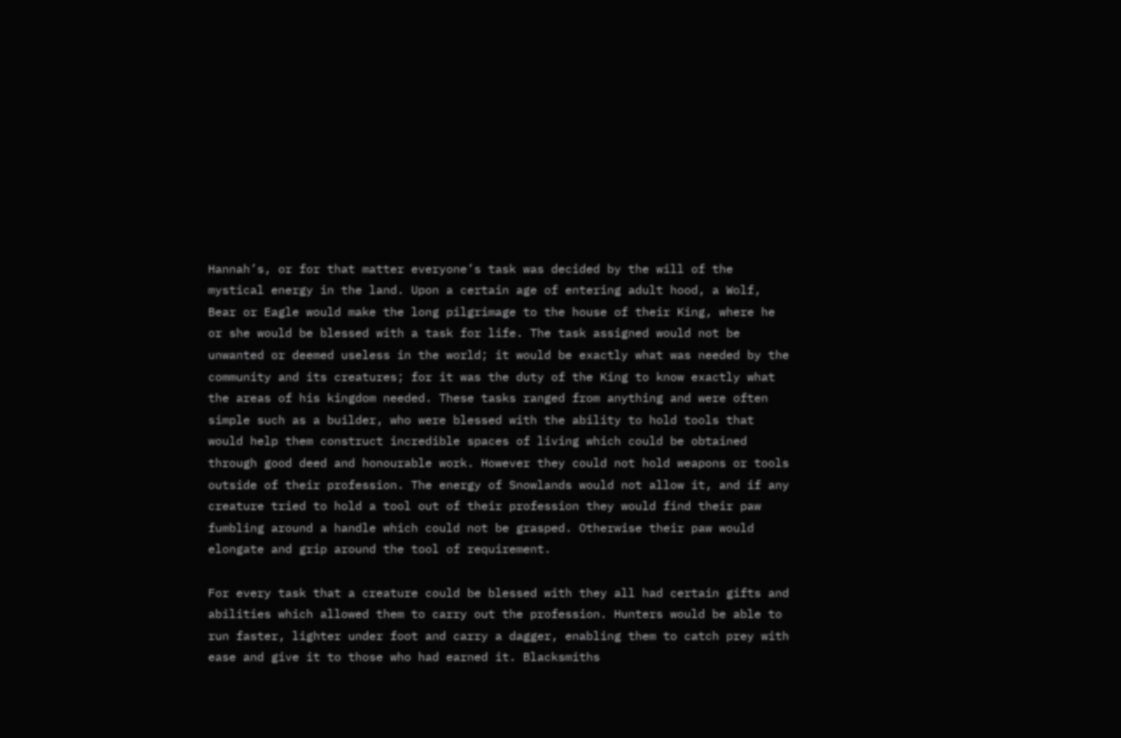Hannah’s, or for that matter everyone’s task was decided by the will of the mystical energy in the land. Upon a certain age of entering adult hood, a Wolf, Bear or Eagle would make the long pilgrimage to the house of their King, where he or she would be blessed with a task for life. The task assigned would not be unwanted or deemed useless in the world; it would be exactly what was needed by the community and its creatures; for it was the duty of the King to know exactly what the areas of his kingdom needed. These tasks ranged from anything and were often simple such as a builder, who were blessed with the ability to hold tools that would help them construct incredible spaces of living which could be obtained through good deed and honourable work. However they could not hold weapons or tools outside of their profession. The energy of Snowlands would not allow it, and if any creature tried to hold a tool out of their profession they would find their paw fumbling around a handle which could not be grasped. Otherwise their paw would elongate and grip around the tool of requirement.

For every task that a creature could be blessed with they all had certain gifts and abilities which allowed them to carry out the profession. Hunters would be able to run faster, lighter under foot and carry a dagger, enabling them to catch prey with ease and give it to those who had earned it. Blacksmiths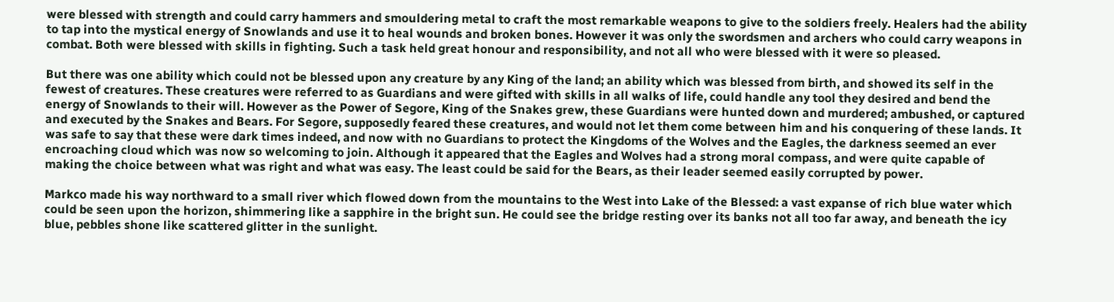were blessed with strength and could carry hammers and smouldering metal to craft the most remarkable weapons to give to the soldiers freely. Healers had the ability to tap into the mystical energy of Snowlands and use it to heal wounds and broken bones. However it was only the swordsmen and archers who could carry weapons in combat. Both were blessed with skills in fighting. Such a task held great honour and responsibility, and not all who were blessed with it were so pleased.

But there was one ability which could not be blessed upon any creature by any King of the land; an ability which was blessed from birth, and showed its self in the fewest of creatures. These creatures were referred to as Guardians and were gifted with skills in all walks of life, could handle any tool they desired and bend the energy of Snowlands to their will. However as the Power of Segore, King of the Snakes grew, these Guardians were hunted down and murdered; ambushed, or captured and executed by the Snakes and Bears. For Segore, supposedly feared these creatures, and would not let them come between him and his conquering of these lands. It was safe to say that these were dark times indeed, and now with no Guardians to protect the Kingdoms of the Wolves and the Eagles, the darkness seemed an ever encroaching cloud which was now so welcoming to join. Although it appeared that the Eagles and Wolves had a strong moral compass, and were quite capable of making the choice between what was right and what was easy. The least could be said for the Bears, as their leader seemed easily corrupted by power.

Markco made his way northward to a small river which flowed down from the mountains to the West into Lake of the Blessed: a vast expanse of rich blue water which could be seen upon the horizon, shimmering like a sapphire in the bright sun. He could see the bridge resting over its banks not all too far away, and beneath the icy blue, pebbles shone like scattered glitter in the sunlight.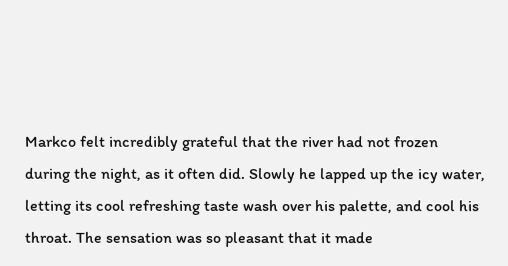Markco felt incredibly grateful that the river had not frozen during the night, as it often did. Slowly he lapped up the icy water, letting its cool refreshing taste wash over his palette, and cool his throat. The sensation was so pleasant that it made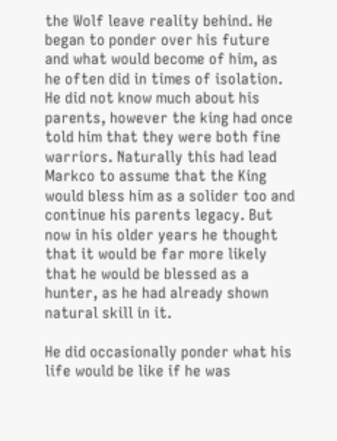the Wolf leave reality behind. He began to ponder over his future and what would become of him, as he often did in times of isolation. He did not know much about his parents, however the king had once told him that they were both fine warriors. Naturally this had lead Markco to assume that the King would bless him as a solider too and continue his parents legacy. But now in his older years he thought that it would be far more likely that he would be blessed as a hunter, as he had already shown natural skill in it.

He did occasionally ponder what his life would be like if he was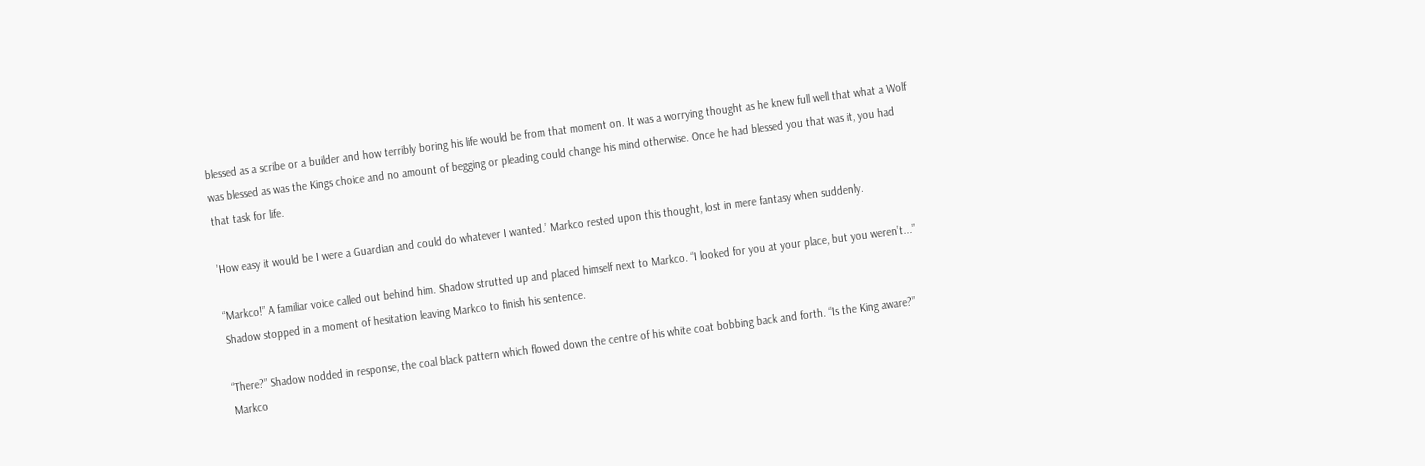blessed as a scribe or a builder and how terribly boring his life would be from that moment on. It was a worrying thought as he knew full well that what a Wolf was blessed as was the Kings choice and no amount of begging or pleading could change his mind otherwise. Once he had blessed you that was it, you had that task for life.

’How easy it would be I were a Guardian and could do whatever I wanted.’ Markco rested upon this thought, lost in mere fantasy when suddenly.

“Markco!” A familiar voice called out behind him. Shadow strutted up and placed himself next to Markco. “I looked for you at your place, but you weren’t...” Shadow stopped in a moment of hesitation leaving Markco to finish his sentence.

“There?” Shadow nodded in response, the coal black pattern which flowed down the centre of his white coat bobbing back and forth. “Is the King aware?” Markco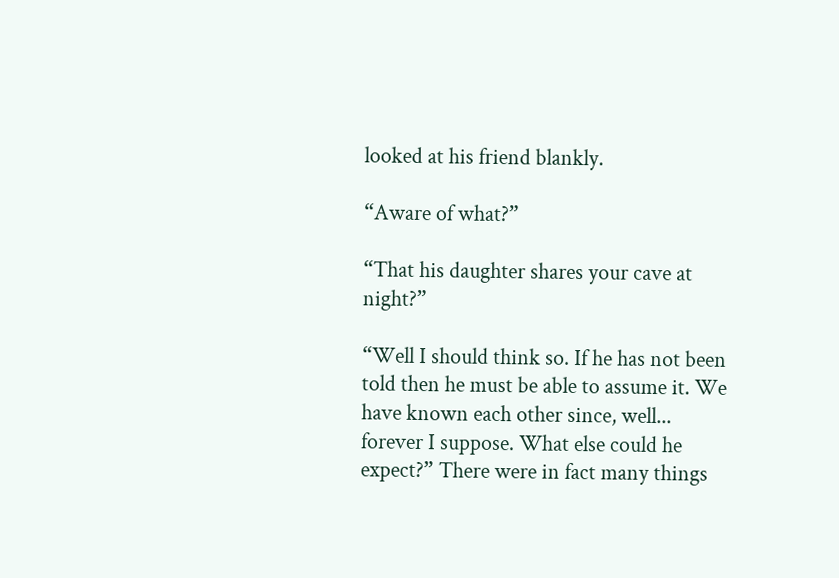looked at his friend blankly.

“Aware of what?”

“That his daughter shares your cave at night?”

“Well I should think so. If he has not been told then he must be able to assume it. We have known each other since, well... forever I suppose. What else could he expect?” There were in fact many things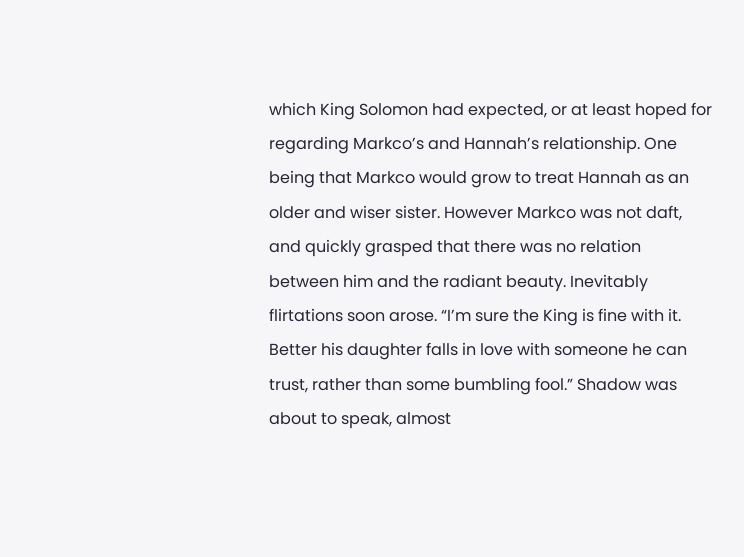which King Solomon had expected, or at least hoped for regarding Markco’s and Hannah’s relationship. One being that Markco would grow to treat Hannah as an older and wiser sister. However Markco was not daft, and quickly grasped that there was no relation between him and the radiant beauty. Inevitably flirtations soon arose. “I’m sure the King is fine with it. Better his daughter falls in love with someone he can trust, rather than some bumbling fool.” Shadow was about to speak, almost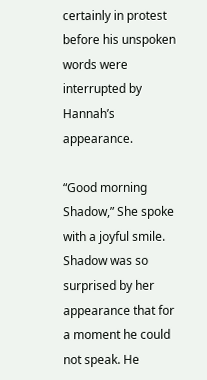certainly in protest before his unspoken words were interrupted by Hannah’s appearance.

“Good morning Shadow,” She spoke with a joyful smile. Shadow was so surprised by her appearance that for a moment he could not speak. He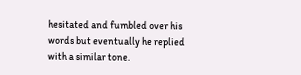hesitated and fumbled over his words but eventually he replied with a similar tone.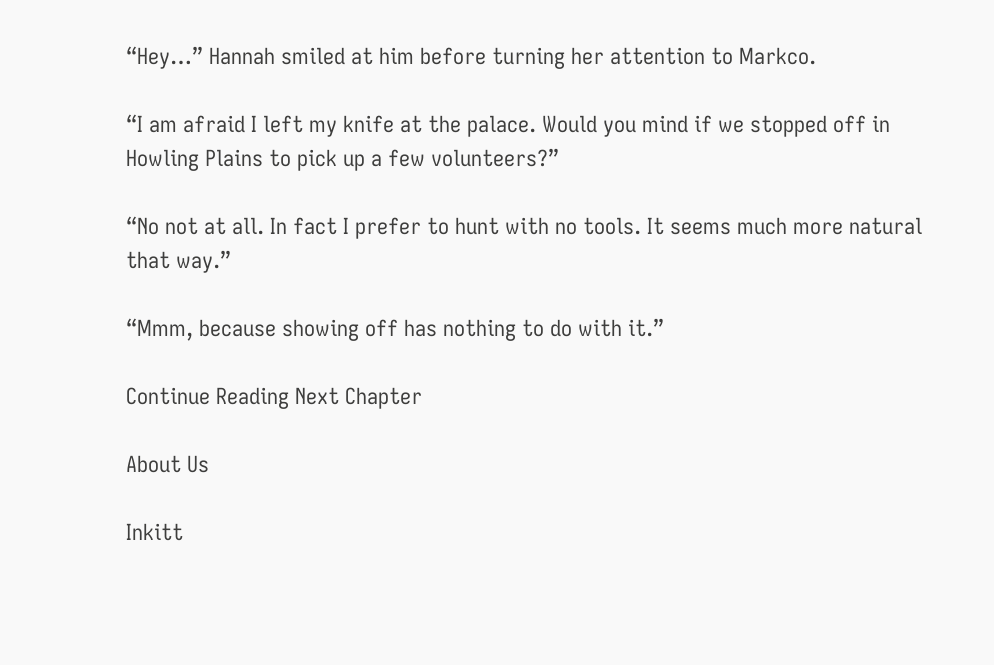“Hey…” Hannah smiled at him before turning her attention to Markco.

“I am afraid I left my knife at the palace. Would you mind if we stopped off in Howling Plains to pick up a few volunteers?”

“No not at all. In fact I prefer to hunt with no tools. It seems much more natural that way.”

“Mmm, because showing off has nothing to do with it.”

Continue Reading Next Chapter

About Us

Inkitt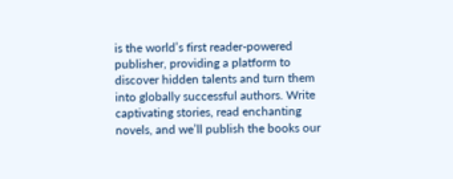is the world’s first reader-powered publisher, providing a platform to discover hidden talents and turn them into globally successful authors. Write captivating stories, read enchanting novels, and we’ll publish the books our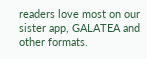readers love most on our sister app, GALATEA and other formats.